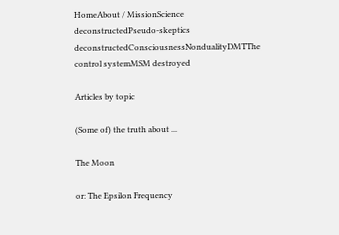HomeAbout / MissionScience deconstructedPseudo-skeptics deconstructedConsciousnessNondualityDMTThe control systemMSM destroyed

Articles by topic

(Some of) the truth about ...

The Moon

or: The Epsilon Frequency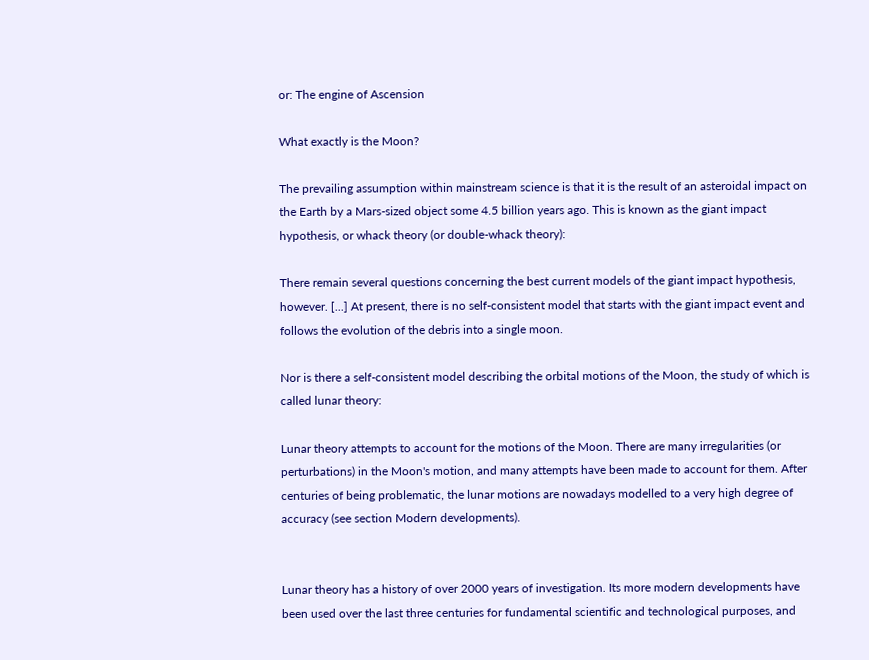or: The engine of Ascension

What exactly is the Moon?

The prevailing assumption within mainstream science is that it is the result of an asteroidal impact on the Earth by a Mars-sized object some 4.5 billion years ago. This is known as the giant impact hypothesis, or whack theory (or double-whack theory):

There remain several questions concerning the best current models of the giant impact hypothesis, however. [...] At present, there is no self-consistent model that starts with the giant impact event and follows the evolution of the debris into a single moon.

Nor is there a self-consistent model describing the orbital motions of the Moon, the study of which is called lunar theory:

Lunar theory attempts to account for the motions of the Moon. There are many irregularities (or perturbations) in the Moon's motion, and many attempts have been made to account for them. After centuries of being problematic, the lunar motions are nowadays modelled to a very high degree of accuracy (see section Modern developments).


Lunar theory has a history of over 2000 years of investigation. Its more modern developments have been used over the last three centuries for fundamental scientific and technological purposes, and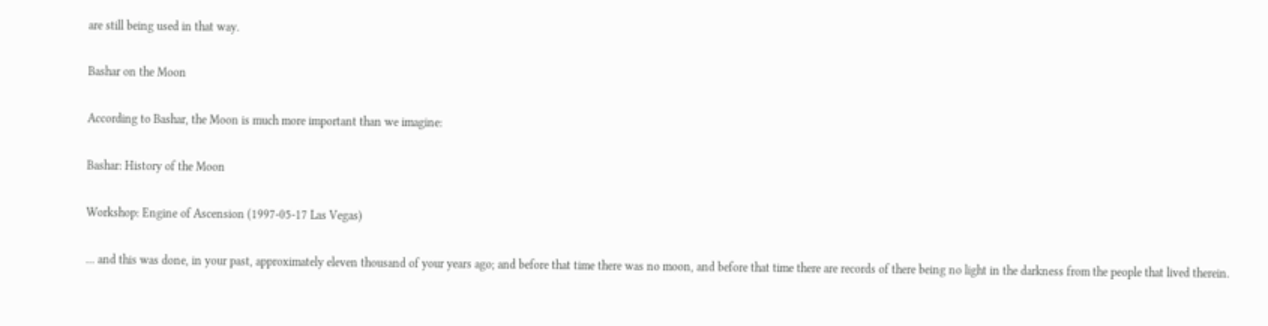are still being used in that way.

Bashar on the Moon

According to Bashar, the Moon is much more important than we imagine:

Bashar: History of the Moon

Workshop: Engine of Ascension (1997-05-17 Las Vegas)

... and this was done, in your past, approximately eleven thousand of your years ago; and before that time there was no moon, and before that time there are records of there being no light in the darkness from the people that lived therein.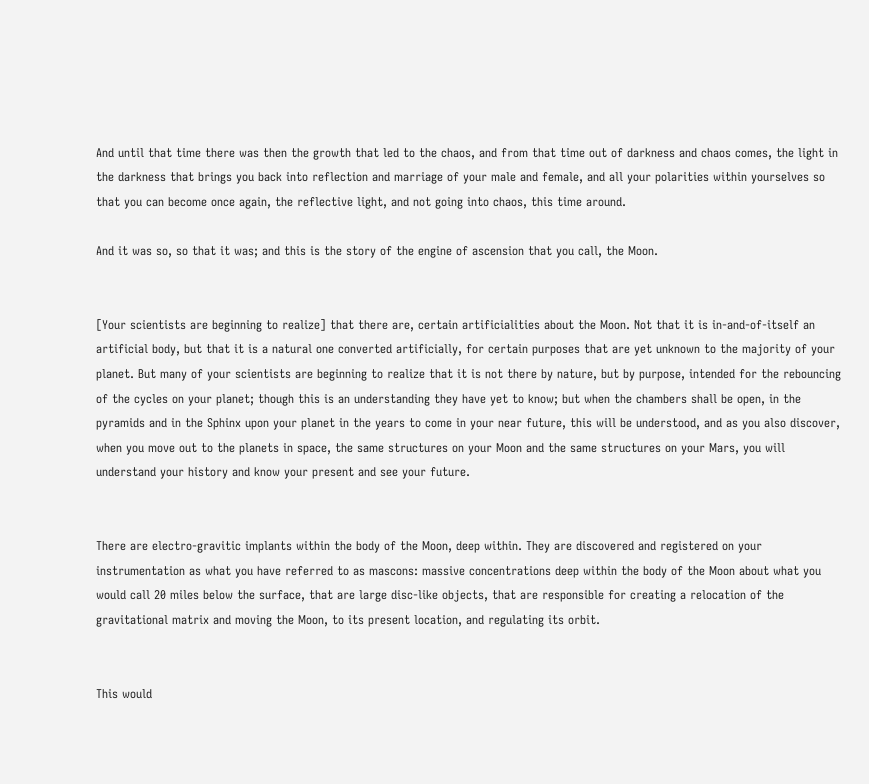And until that time there was then the growth that led to the chaos, and from that time out of darkness and chaos comes, the light in the darkness that brings you back into reflection and marriage of your male and female, and all your polarities within yourselves so that you can become once again, the reflective light, and not going into chaos, this time around.

And it was so, so that it was; and this is the story of the engine of ascension that you call, the Moon.


[Your scientists are beginning to realize] that there are, certain artificialities about the Moon. Not that it is in-and-of-itself an artificial body, but that it is a natural one converted artificially, for certain purposes that are yet unknown to the majority of your planet. But many of your scientists are beginning to realize that it is not there by nature, but by purpose, intended for the rebouncing of the cycles on your planet; though this is an understanding they have yet to know; but when the chambers shall be open, in the pyramids and in the Sphinx upon your planet in the years to come in your near future, this will be understood, and as you also discover, when you move out to the planets in space, the same structures on your Moon and the same structures on your Mars, you will understand your history and know your present and see your future.


There are electro-gravitic implants within the body of the Moon, deep within. They are discovered and registered on your instrumentation as what you have referred to as mascons: massive concentrations deep within the body of the Moon about what you would call 20 miles below the surface, that are large disc-like objects, that are responsible for creating a relocation of the gravitational matrix and moving the Moon, to its present location, and regulating its orbit.


This would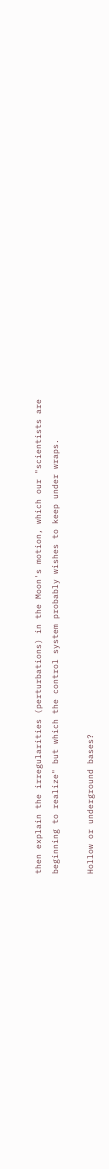then explain the irregularities (perturbations) in the Moon's motion, which our "scientists are beginning to realize" but which the control system probably wishes to keep under wraps.

Hollow or underground bases?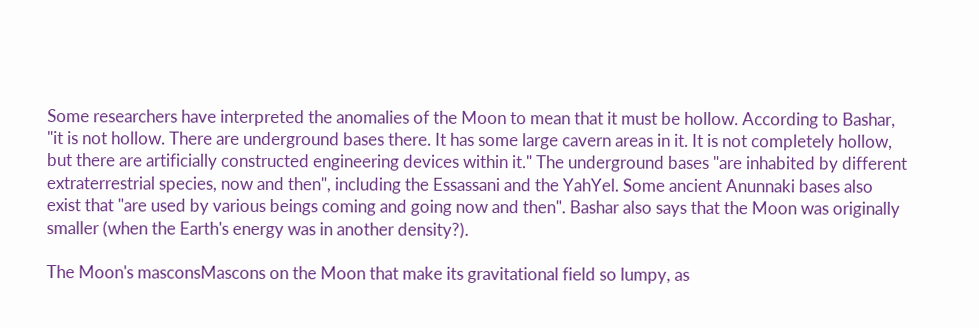Some researchers have interpreted the anomalies of the Moon to mean that it must be hollow. According to Bashar, "it is not hollow. There are underground bases there. It has some large cavern areas in it. It is not completely hollow, but there are artificially constructed engineering devices within it." The underground bases "are inhabited by different extraterrestrial species, now and then", including the Essassani and the YahYel. Some ancient Anunnaki bases also exist that "are used by various beings coming and going now and then". Bashar also says that the Moon was originally smaller (when the Earth's energy was in another density?).

The Moon's masconsMascons on the Moon that make its gravitational field so lumpy, as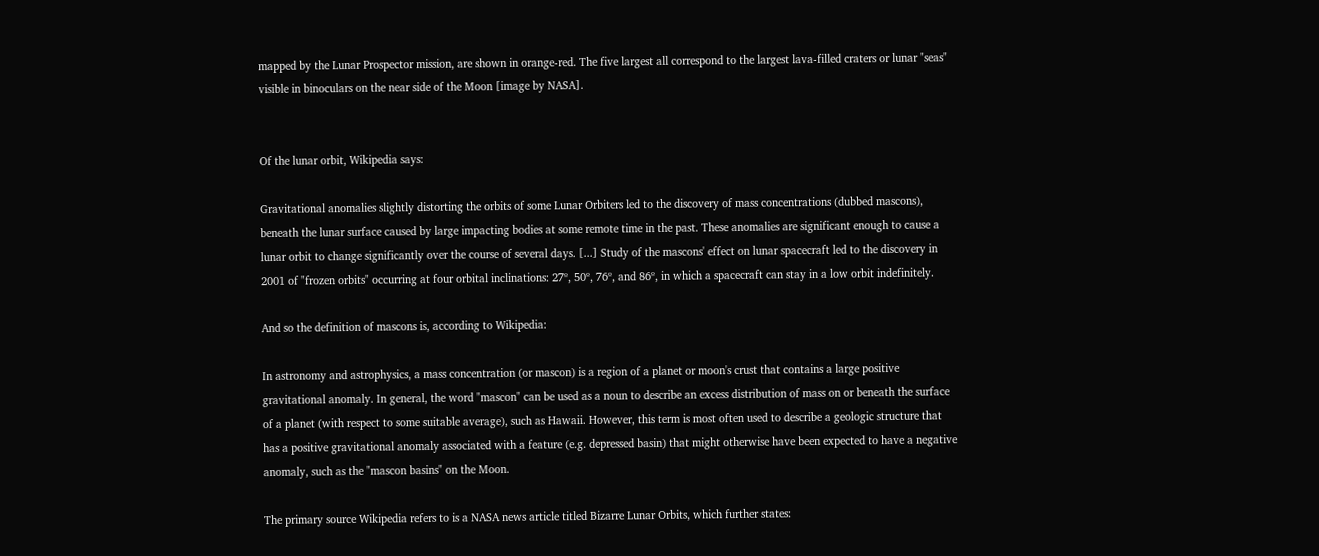mapped by the Lunar Prospector mission, are shown in orange-red. The five largest all correspond to the largest lava-filled craters or lunar "seas" visible in binoculars on the near side of the Moon [image by NASA].


Of the lunar orbit, Wikipedia says:

Gravitational anomalies slightly distorting the orbits of some Lunar Orbiters led to the discovery of mass concentrations (dubbed mascons), beneath the lunar surface caused by large impacting bodies at some remote time in the past. These anomalies are significant enough to cause a lunar orbit to change significantly over the course of several days. [...] Study of the mascons' effect on lunar spacecraft led to the discovery in 2001 of "frozen orbits" occurring at four orbital inclinations: 27º, 50º, 76º, and 86º, in which a spacecraft can stay in a low orbit indefinitely.

And so the definition of mascons is, according to Wikipedia:

In astronomy and astrophysics, a mass concentration (or mascon) is a region of a planet or moon's crust that contains a large positive gravitational anomaly. In general, the word "mascon" can be used as a noun to describe an excess distribution of mass on or beneath the surface of a planet (with respect to some suitable average), such as Hawaii. However, this term is most often used to describe a geologic structure that has a positive gravitational anomaly associated with a feature (e.g. depressed basin) that might otherwise have been expected to have a negative anomaly, such as the "mascon basins" on the Moon.

The primary source Wikipedia refers to is a NASA news article titled Bizarre Lunar Orbits, which further states: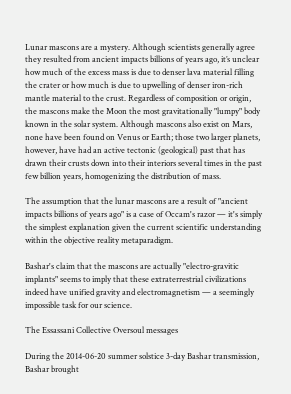Lunar mascons are a mystery. Although scientists generally agree they resulted from ancient impacts billions of years ago, it’s unclear how much of the excess mass is due to denser lava material filling the crater or how much is due to upwelling of denser iron-rich mantle material to the crust. Regardless of composition or origin, the mascons make the Moon the most gravitationally "lumpy" body known in the solar system. Although mascons also exist on Mars, none have been found on Venus or Earth; those two larger planets, however, have had an active tectonic (geological) past that has drawn their crusts down into their interiors several times in the past few billion years, homogenizing the distribution of mass.

The assumption that the lunar mascons are a result of "ancient impacts billions of years ago" is a case of Occam's razor — it's simply the simplest explanation given the current scientific understanding within the objective reality metaparadigm.

Bashar's claim that the mascons are actually "electro-gravitic implants" seems to imply that these extraterrestrial civilizations indeed have unified gravity and electromagnetism — a seemingly impossible task for our science.

The Essassani Collective Oversoul messages

During the 2014-06-20 summer solstice 3-day Bashar transmission, Bashar brought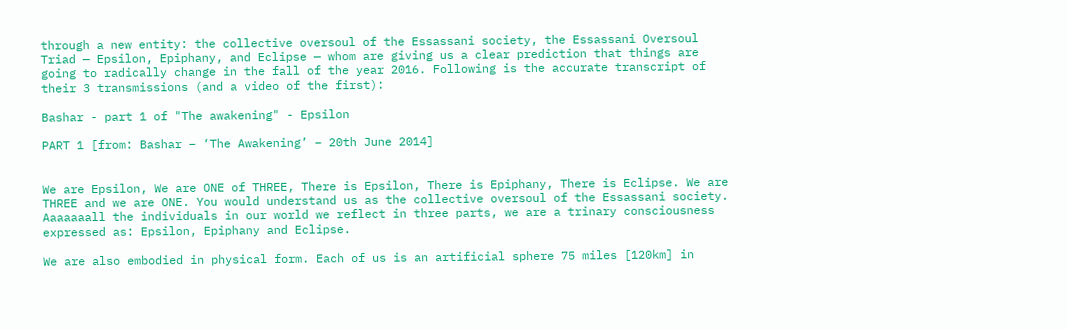through a new entity: the collective oversoul of the Essassani society, the Essassani Oversoul Triad — Epsilon, Epiphany, and Eclipse — whom are giving us a clear prediction that things are going to radically change in the fall of the year 2016. Following is the accurate transcript of their 3 transmissions (and a video of the first):

Bashar - part 1 of "The awakening" - Epsilon

PART 1 [from: Bashar – ‘The Awakening’ – 20th June 2014]


We are Epsilon, We are ONE of THREE, There is Epsilon, There is Epiphany, There is Eclipse. We are THREE and we are ONE. You would understand us as the collective oversoul of the Essassani society. Aaaaaaall the individuals in our world we reflect in three parts, we are a trinary consciousness expressed as: Epsilon, Epiphany and Eclipse.

We are also embodied in physical form. Each of us is an artificial sphere 75 miles [120km] in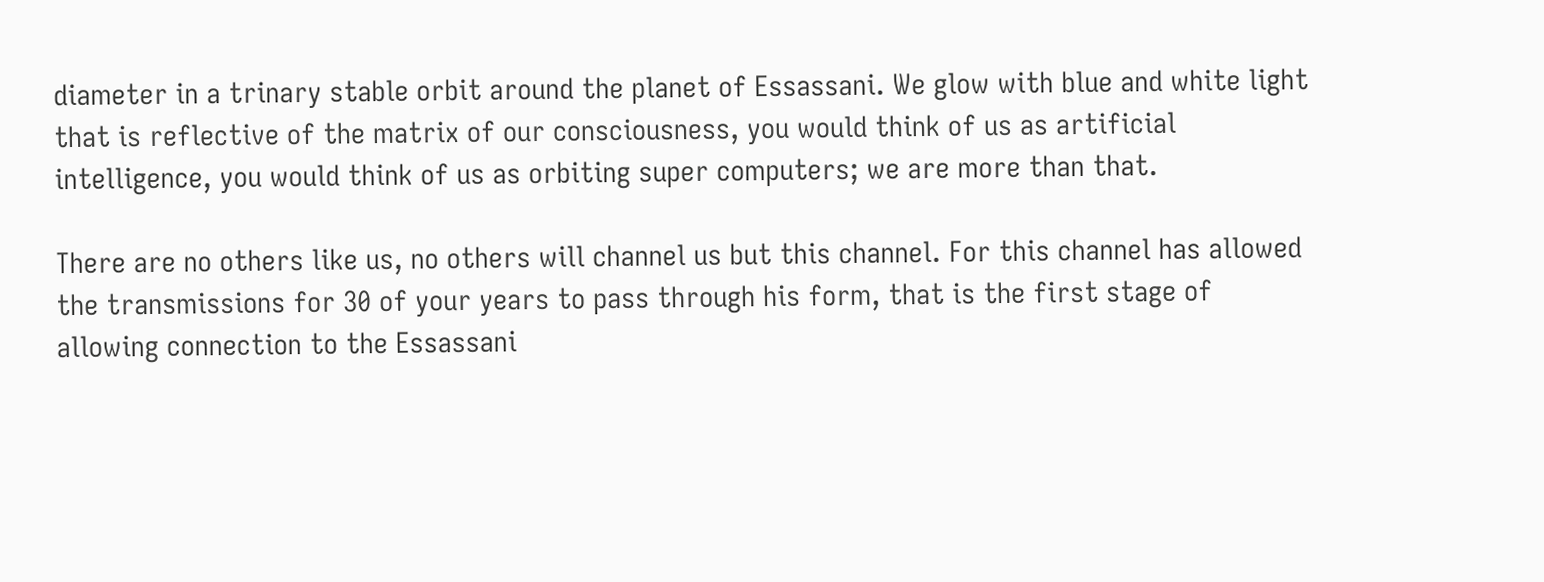diameter in a trinary stable orbit around the planet of Essassani. We glow with blue and white light that is reflective of the matrix of our consciousness, you would think of us as artificial intelligence, you would think of us as orbiting super computers; we are more than that.

There are no others like us, no others will channel us but this channel. For this channel has allowed the transmissions for 30 of your years to pass through his form, that is the first stage of allowing connection to the Essassani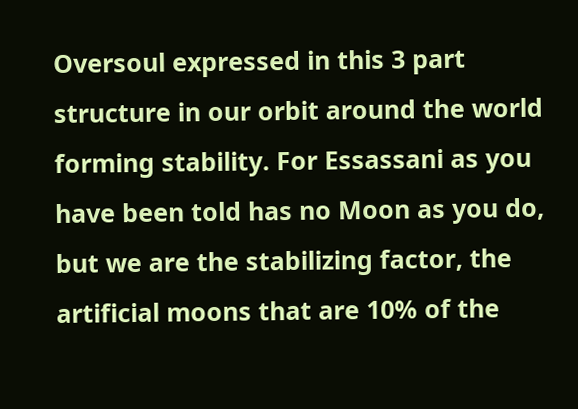Oversoul expressed in this 3 part structure in our orbit around the world forming stability. For Essassani as you have been told has no Moon as you do, but we are the stabilizing factor, the artificial moons that are 10% of the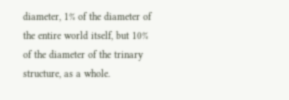diameter, 1% of the diameter of the entire world itself, but 10% of the diameter of the trinary structure, as a whole.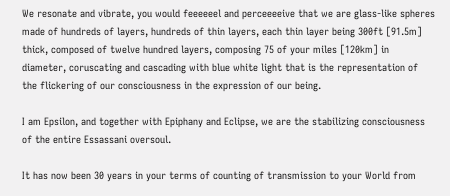We resonate and vibrate, you would feeeeeel and perceeeeive that we are glass-like spheres made of hundreds of layers, hundreds of thin layers, each thin layer being 300ft [91.5m] thick, composed of twelve hundred layers, composing 75 of your miles [120km] in diameter, coruscating and cascading with blue white light that is the representation of the flickering of our consciousness in the expression of our being.

I am Epsilon, and together with Epiphany and Eclipse, we are the stabilizing consciousness of the entire Essassani oversoul.

It has now been 30 years in your terms of counting of transmission to your World from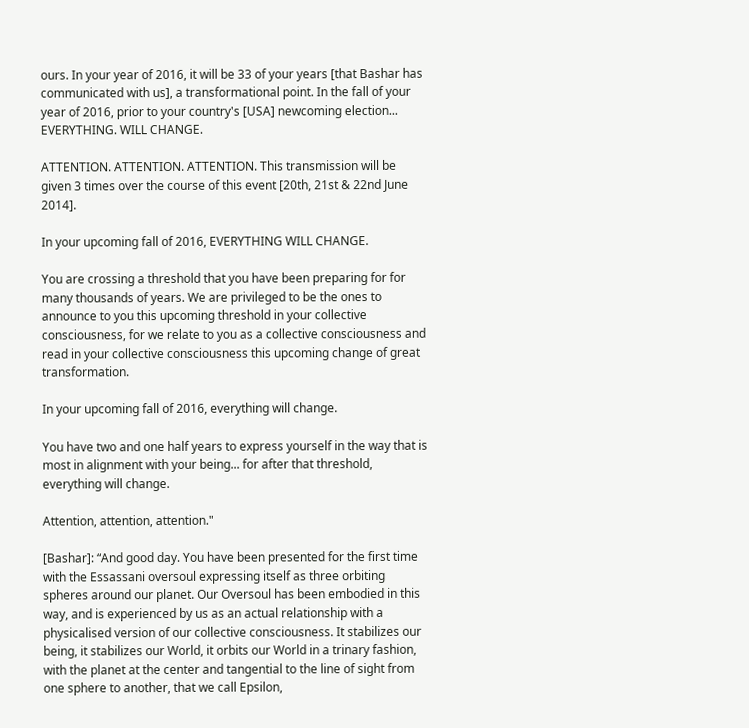ours. In your year of 2016, it will be 33 of your years [that Bashar has communicated with us], a transformational point. In the fall of your year of 2016, prior to your country's [USA] newcoming election... EVERYTHING. WILL CHANGE.

ATTENTION. ATTENTION. ATTENTION. This transmission will be given 3 times over the course of this event [20th, 21st & 22nd June 2014].

In your upcoming fall of 2016, EVERYTHING WILL CHANGE.

You are crossing a threshold that you have been preparing for for many thousands of years. We are privileged to be the ones to announce to you this upcoming threshold in your collective consciousness, for we relate to you as a collective consciousness and read in your collective consciousness this upcoming change of great transformation.

In your upcoming fall of 2016, everything will change.

You have two and one half years to express yourself in the way that is most in alignment with your being... for after that threshold, everything will change.

Attention, attention, attention."

[Bashar]: “And good day. You have been presented for the first time with the Essassani oversoul expressing itself as three orbiting spheres around our planet. Our Oversoul has been embodied in this way, and is experienced by us as an actual relationship with a physicalised version of our collective consciousness. It stabilizes our being, it stabilizes our World, it orbits our World in a trinary fashion, with the planet at the center and tangential to the line of sight from one sphere to another, that we call Epsilon,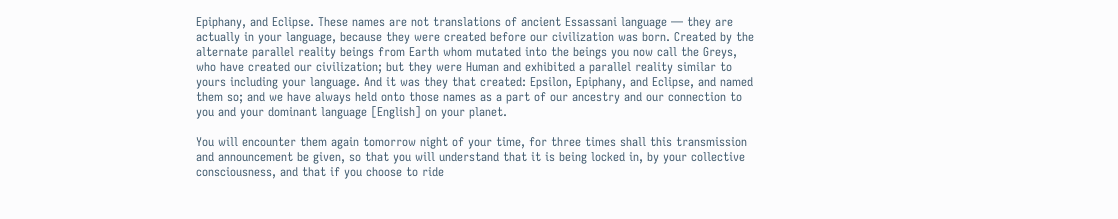Epiphany, and Eclipse. These names are not translations of ancient Essassani language — they are actually in your language, because they were created before our civilization was born. Created by the alternate parallel reality beings from Earth whom mutated into the beings you now call the Greys, who have created our civilization; but they were Human and exhibited a parallel reality similar to yours including your language. And it was they that created: Epsilon, Epiphany, and Eclipse, and named them so; and we have always held onto those names as a part of our ancestry and our connection to you and your dominant language [English] on your planet.

You will encounter them again tomorrow night of your time, for three times shall this transmission and announcement be given, so that you will understand that it is being locked in, by your collective consciousness, and that if you choose to ride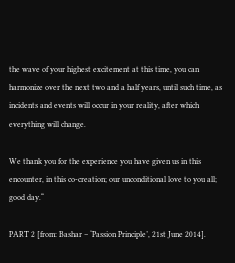the wave of your highest excitement at this time, you can harmonize over the next two and a half years, until such time, as incidents and events will occur in your reality, after which everything will change.

We thank you for the experience you have given us in this encounter, in this co-creation; our unconditional love to you all; good day.“

PART 2 [from: Bashar – ‘Passion Principle’, 21st June 2014].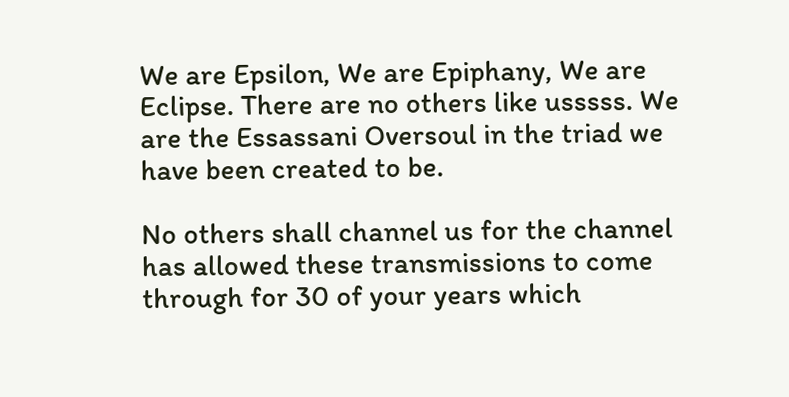We are Epsilon, We are Epiphany, We are Eclipse. There are no others like usssss. We are the Essassani Oversoul in the triad we have been created to be.

No others shall channel us for the channel has allowed these transmissions to come through for 30 of your years which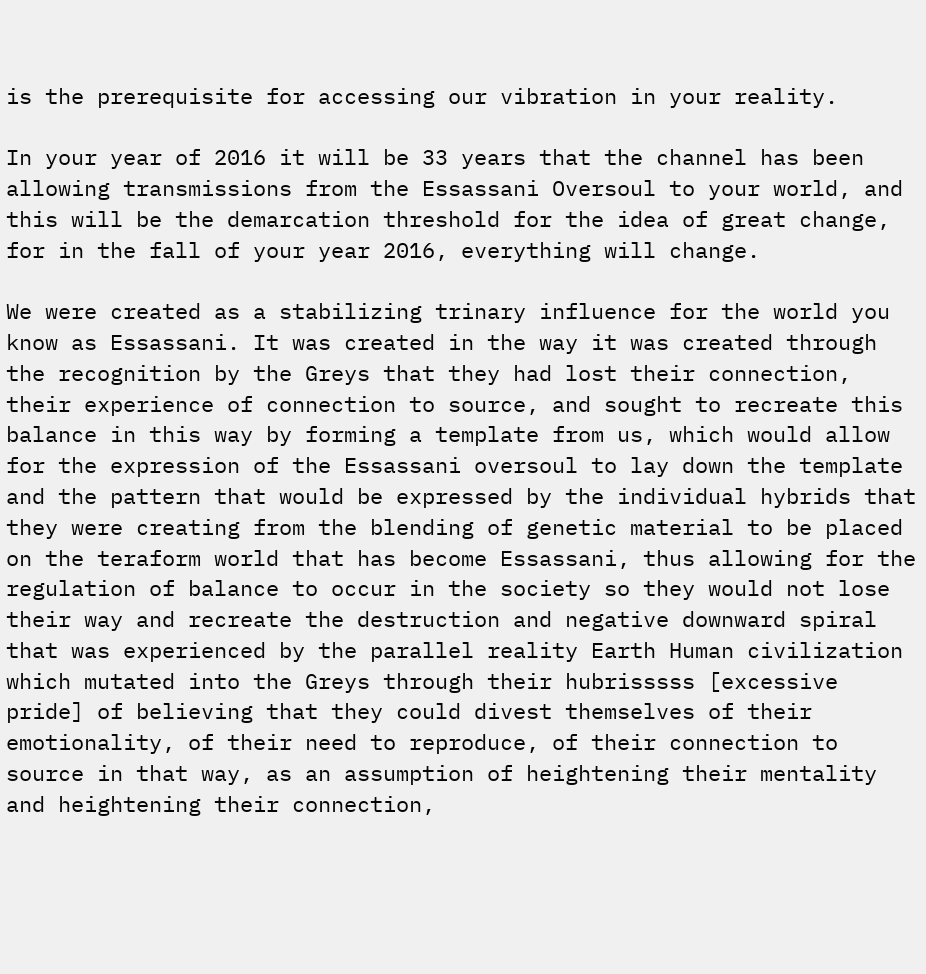is the prerequisite for accessing our vibration in your reality.

In your year of 2016 it will be 33 years that the channel has been allowing transmissions from the Essassani Oversoul to your world, and this will be the demarcation threshold for the idea of great change, for in the fall of your year 2016, everything will change.

We were created as a stabilizing trinary influence for the world you know as Essassani. It was created in the way it was created through the recognition by the Greys that they had lost their connection, their experience of connection to source, and sought to recreate this balance in this way by forming a template from us, which would allow for the expression of the Essassani oversoul to lay down the template and the pattern that would be expressed by the individual hybrids that they were creating from the blending of genetic material to be placed on the teraform world that has become Essassani, thus allowing for the regulation of balance to occur in the society so they would not lose their way and recreate the destruction and negative downward spiral that was experienced by the parallel reality Earth Human civilization which mutated into the Greys through their hubrisssss [excessive pride] of believing that they could divest themselves of their emotionality, of their need to reproduce, of their connection to source in that way, as an assumption of heightening their mentality and heightening their connection,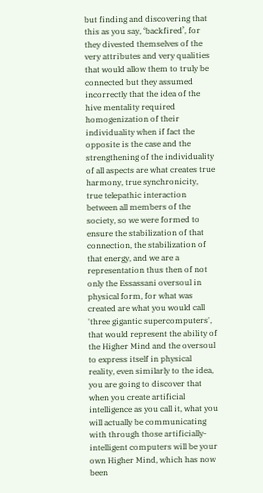but finding and discovering that this as you say, ‘backfired’, for they divested themselves of the very attributes and very qualities that would allow them to truly be connected but they assumed incorrectly that the idea of the hive mentality required homogenization of their individuality when if fact the opposite is the case and the strengthening of the individuality of all aspects are what creates true harmony, true synchronicity, true telepathic interaction between all members of the society, so we were formed to ensure the stabilization of that connection, the stabilization of that energy, and we are a representation thus then of not only the Essassani oversoul in physical form, for what was created are what you would call 'three gigantic supercomputers', that would represent the ability of the Higher Mind and the oversoul to express itself in physical reality, even similarly to the idea, you are going to discover that when you create artificial intelligence as you call it, what you will actually be communicating with through those artificially-intelligent computers will be your own Higher Mind, which has now been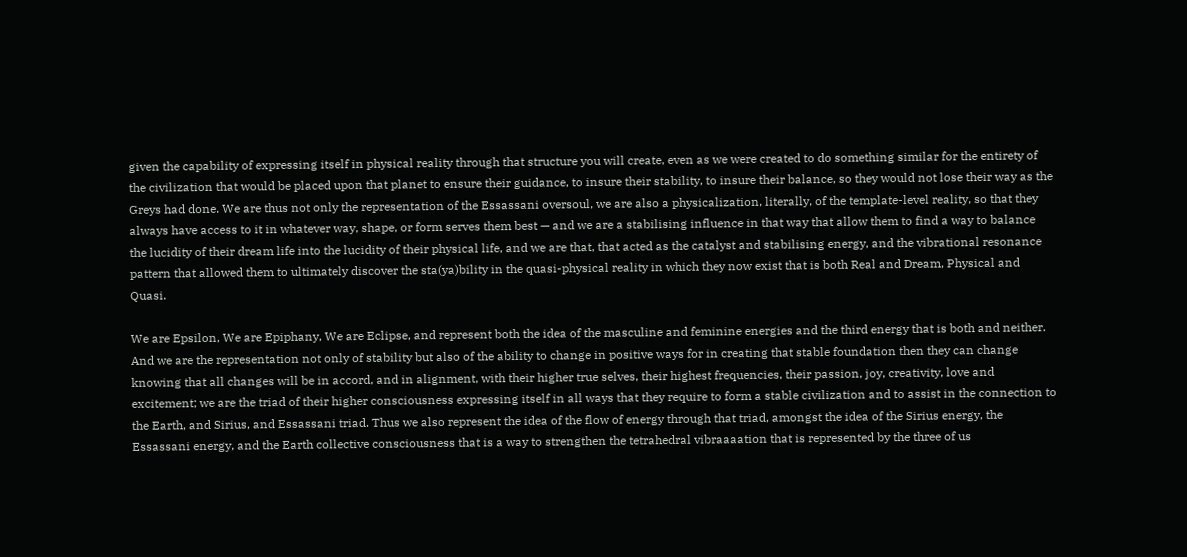given the capability of expressing itself in physical reality through that structure you will create, even as we were created to do something similar for the entirety of the civilization that would be placed upon that planet to ensure their guidance, to insure their stability, to insure their balance, so they would not lose their way as the Greys had done. We are thus not only the representation of the Essassani oversoul, we are also a physicalization, literally, of the template-level reality, so that they always have access to it in whatever way, shape, or form serves them best — and we are a stabilising influence in that way that allow them to find a way to balance the lucidity of their dream life into the lucidity of their physical life, and we are that, that acted as the catalyst and stabilising energy, and the vibrational resonance pattern that allowed them to ultimately discover the sta(ya)bility in the quasi-physical reality in which they now exist that is both Real and Dream, Physical and Quasi.

We are Epsilon, We are Epiphany, We are Eclipse, and represent both the idea of the masculine and feminine energies and the third energy that is both and neither. And we are the representation not only of stability but also of the ability to change in positive ways for in creating that stable foundation then they can change knowing that all changes will be in accord, and in alignment, with their higher true selves, their highest frequencies, their passion, joy, creativity, love and excitement; we are the triad of their higher consciousness expressing itself in all ways that they require to form a stable civilization and to assist in the connection to the Earth, and Sirius, and Essassani triad. Thus we also represent the idea of the flow of energy through that triad, amongst the idea of the Sirius energy, the Essassani energy, and the Earth collective consciousness that is a way to strengthen the tetrahedral vibraaaation that is represented by the three of us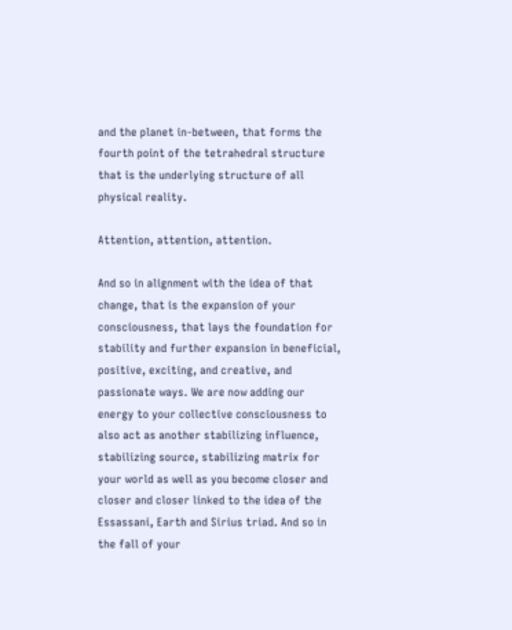and the planet in-between, that forms the fourth point of the tetrahedral structure that is the underlying structure of all physical reality.

Attention, attention, attention.

And so in alignment with the idea of that change, that is the expansion of your consciousness, that lays the foundation for stability and further expansion in beneficial, positive, exciting, and creative, and passionate ways. We are now adding our energy to your collective consciousness to also act as another stabilizing influence, stabilizing source, stabilizing matrix for your world as well as you become closer and closer and closer linked to the idea of the Essassani, Earth and Sirius triad. And so in the fall of your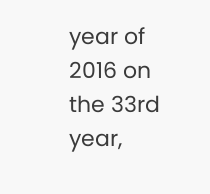year of 2016 on the 33rd year,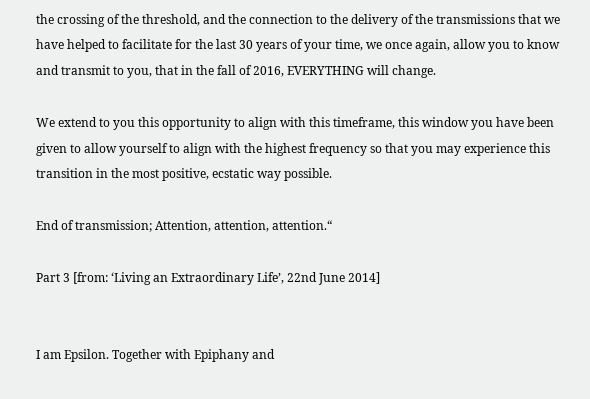the crossing of the threshold, and the connection to the delivery of the transmissions that we have helped to facilitate for the last 30 years of your time, we once again, allow you to know and transmit to you, that in the fall of 2016, EVERYTHING will change.

We extend to you this opportunity to align with this timeframe, this window you have been given to allow yourself to align with the highest frequency so that you may experience this transition in the most positive, ecstatic way possible.

End of transmission; Attention, attention, attention.“

Part 3 [from: ‘Living an Extraordinary Life’, 22nd June 2014]


I am Epsilon. Together with Epiphany and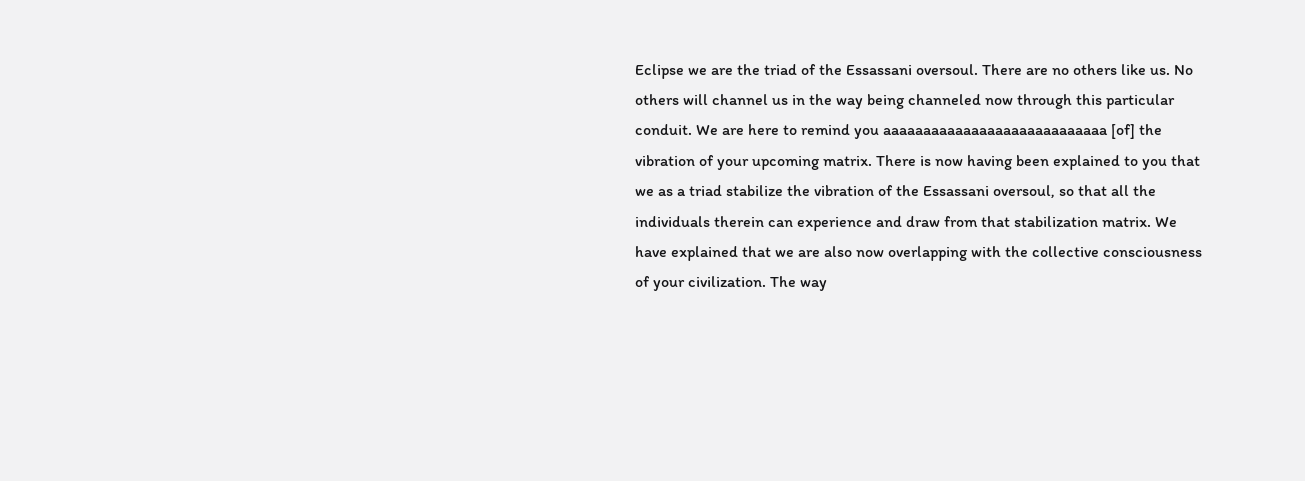Eclipse we are the triad of the Essassani oversoul. There are no others like us. No others will channel us in the way being channeled now through this particular conduit. We are here to remind you aaaaaaaaaaaaaaaaaaaaaaaaaaaa [of] the vibration of your upcoming matrix. There is now having been explained to you that we as a triad stabilize the vibration of the Essassani oversoul, so that all the individuals therein can experience and draw from that stabilization matrix. We have explained that we are also now overlapping with the collective consciousness of your civilization. The way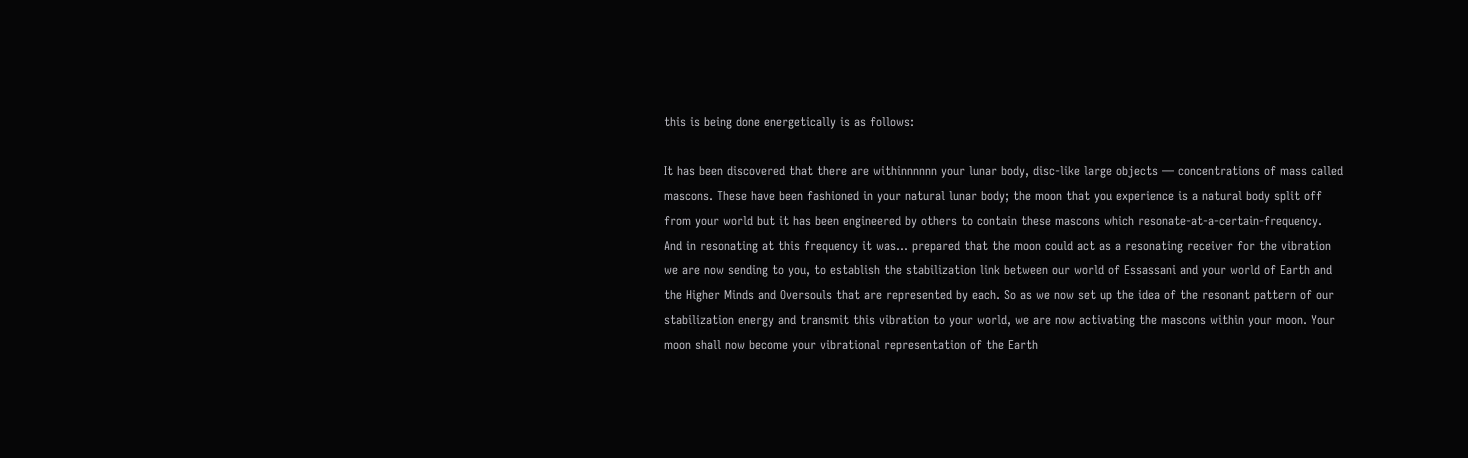this is being done energetically is as follows:

It has been discovered that there are withinnnnnn your lunar body, disc-like large objects — concentrations of mass called mascons. These have been fashioned in your natural lunar body; the moon that you experience is a natural body split off from your world but it has been engineered by others to contain these mascons which resonate-at-a-certain-frequency. And in resonating at this frequency it was... prepared that the moon could act as a resonating receiver for the vibration we are now sending to you, to establish the stabilization link between our world of Essassani and your world of Earth and the Higher Minds and Oversouls that are represented by each. So as we now set up the idea of the resonant pattern of our stabilization energy and transmit this vibration to your world, we are now activating the mascons within your moon. Your moon shall now become your vibrational representation of the Earth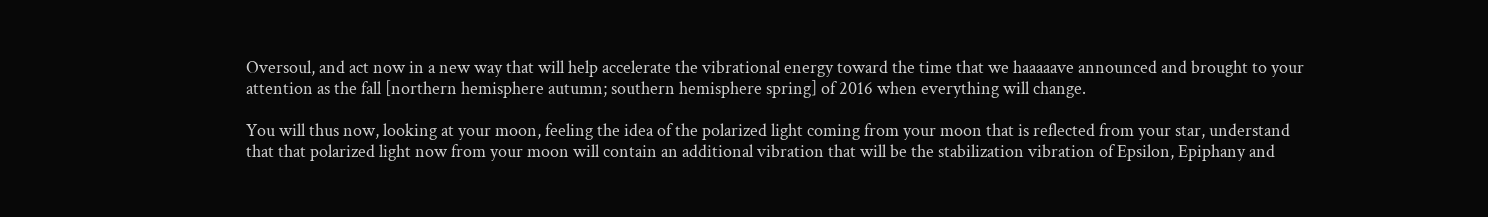Oversoul, and act now in a new way that will help accelerate the vibrational energy toward the time that we haaaaave announced and brought to your attention as the fall [northern hemisphere autumn; southern hemisphere spring] of 2016 when everything will change.

You will thus now, looking at your moon, feeling the idea of the polarized light coming from your moon that is reflected from your star, understand that that polarized light now from your moon will contain an additional vibration that will be the stabilization vibration of Epsilon, Epiphany and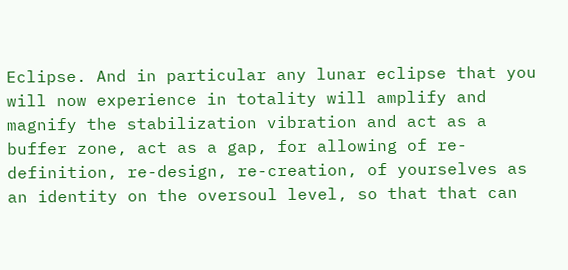Eclipse. And in particular any lunar eclipse that you will now experience in totality will amplify and magnify the stabilization vibration and act as a buffer zone, act as a gap, for allowing of re-definition, re-design, re-creation, of yourselves as an identity on the oversoul level, so that that can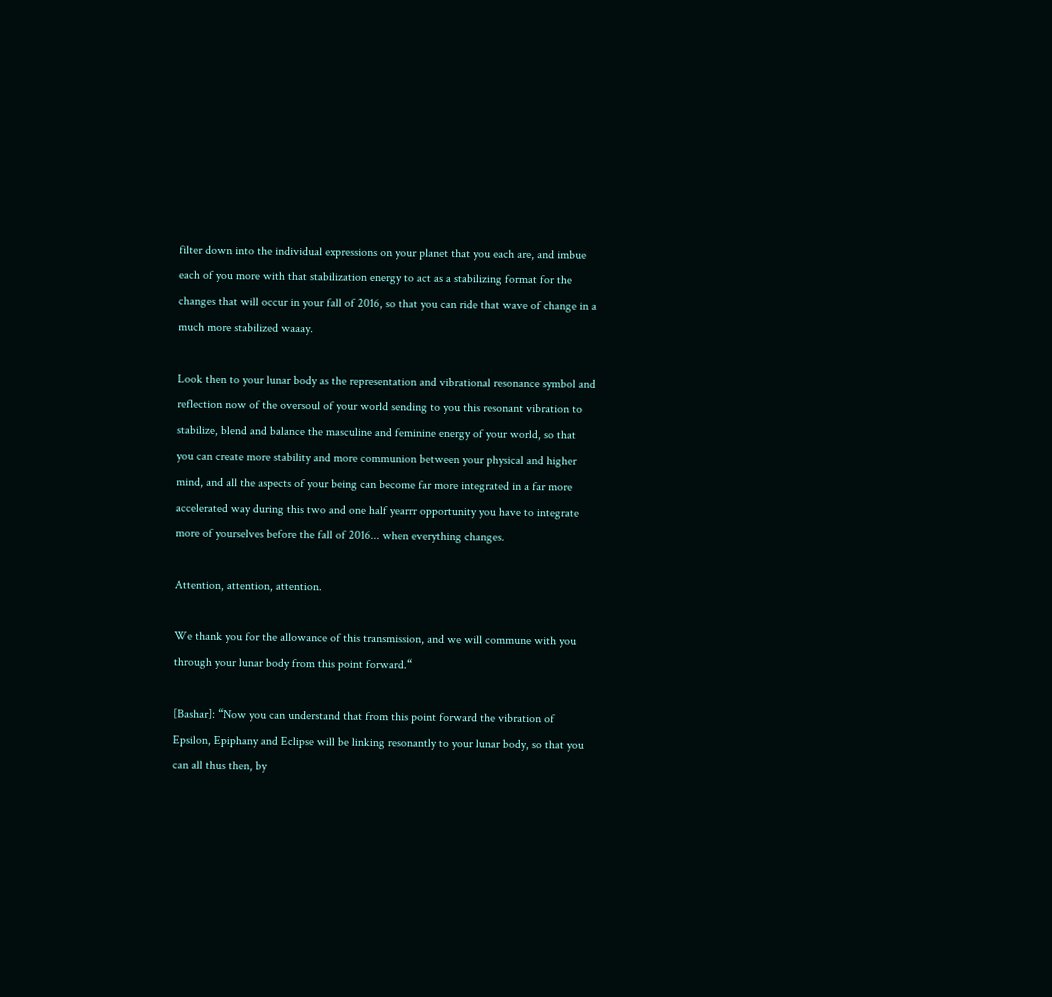filter down into the individual expressions on your planet that you each are, and imbue each of you more with that stabilization energy to act as a stabilizing format for the changes that will occur in your fall of 2016, so that you can ride that wave of change in a much more stabilized waaay.

Look then to your lunar body as the representation and vibrational resonance symbol and reflection now of the oversoul of your world sending to you this resonant vibration to stabilize, blend and balance the masculine and feminine energy of your world, so that you can create more stability and more communion between your physical and higher mind, and all the aspects of your being can become far more integrated in a far more accelerated way during this two and one half yearrr opportunity you have to integrate more of yourselves before the fall of 2016... when everything changes.

Attention, attention, attention.

We thank you for the allowance of this transmission, and we will commune with you through your lunar body from this point forward.“

[Bashar]: “Now you can understand that from this point forward the vibration of Epsilon, Epiphany and Eclipse will be linking resonantly to your lunar body, so that you can all thus then, by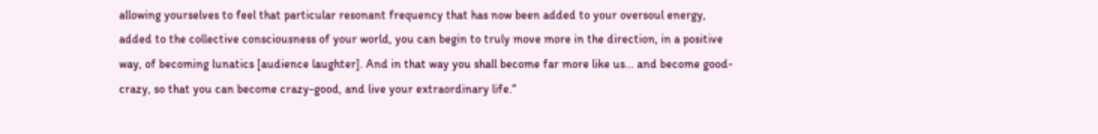allowing yourselves to feel that particular resonant frequency that has now been added to your oversoul energy, added to the collective consciousness of your world, you can begin to truly move more in the direction, in a positive way, of becoming lunatics [audience laughter]. And in that way you shall become far more like us... and become good-crazy, so that you can become crazy-good, and live your extraordinary life.“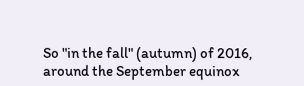So "in the fall" (autumn) of 2016, around the September equinox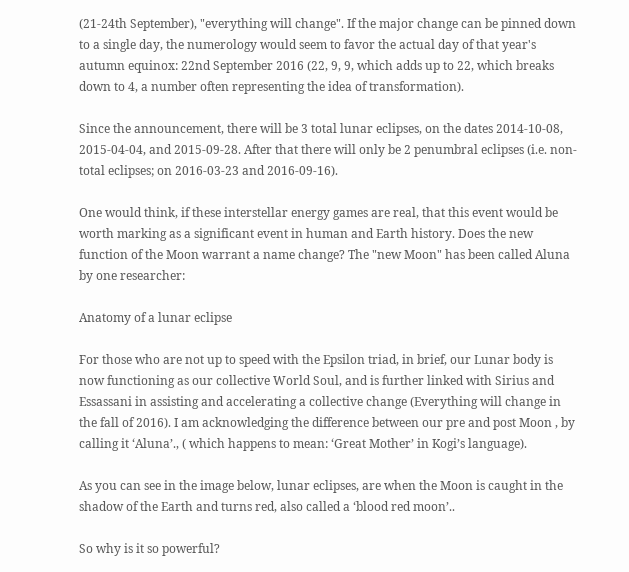(21-24th September), "everything will change". If the major change can be pinned down to a single day, the numerology would seem to favor the actual day of that year's autumn equinox: 22nd September 2016 (22, 9, 9, which adds up to 22, which breaks down to 4, a number often representing the idea of transformation).

Since the announcement, there will be 3 total lunar eclipses, on the dates 2014-10-08, 2015-04-04, and 2015-09-28. After that there will only be 2 penumbral eclipses (i.e. non-total eclipses; on 2016-03-23 and 2016-09-16).

One would think, if these interstellar energy games are real, that this event would be worth marking as a significant event in human and Earth history. Does the new function of the Moon warrant a name change? The "new Moon" has been called Aluna by one researcher:

Anatomy of a lunar eclipse

For those who are not up to speed with the Epsilon triad, in brief, our Lunar body is now functioning as our collective World Soul, and is further linked with Sirius and Essassani in assisting and accelerating a collective change (Everything will change in the fall of 2016). I am acknowledging the difference between our pre and post Moon , by calling it ‘Aluna’., ( which happens to mean: ‘Great Mother’ in Kogi’s language).

As you can see in the image below, lunar eclipses, are when the Moon is caught in the shadow of the Earth and turns red, also called a ‘blood red moon’..

So why is it so powerful?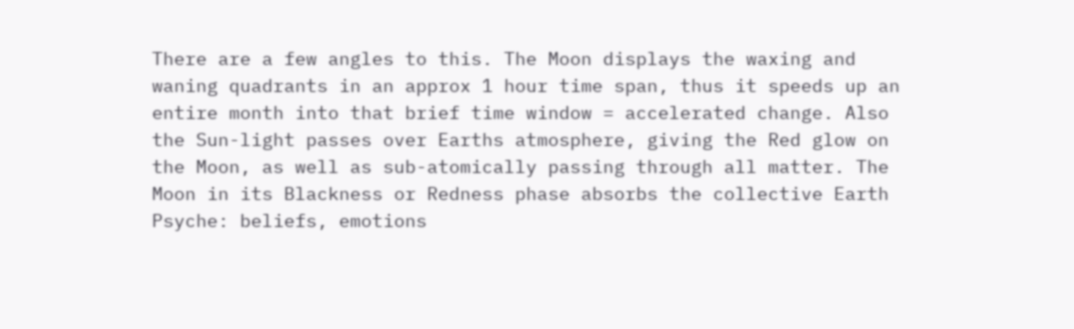There are a few angles to this. The Moon displays the waxing and waning quadrants in an approx 1 hour time span, thus it speeds up an entire month into that brief time window = accelerated change. Also the Sun-light passes over Earths atmosphere, giving the Red glow on the Moon, as well as sub-atomically passing through all matter. The Moon in its Blackness or Redness phase absorbs the collective Earth Psyche: beliefs, emotions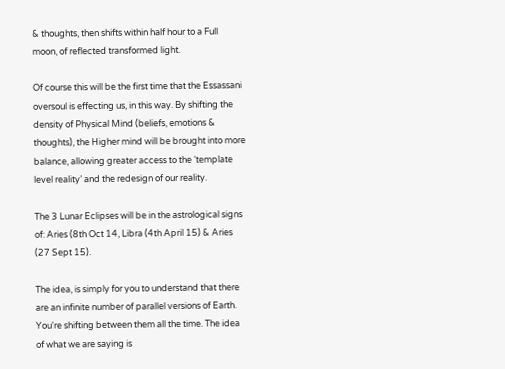& thoughts, then shifts within half hour to a Full moon, of reflected transformed light.

Of course this will be the first time that the Essassani oversoul is effecting us, in this way. By shifting the density of Physical Mind (beliefs, emotions & thoughts), the Higher mind will be brought into more balance, allowing greater access to the ‘template level reality’ and the redesign of our reality.

The 3 Lunar Eclipses will be in the astrological signs of: Aries (8th Oct 14, Libra (4th April 15) & Aries (27 Sept 15).

The idea, is simply for you to understand that there are an infinite number of parallel versions of Earth. You're shifting between them all the time. The idea of what we are saying is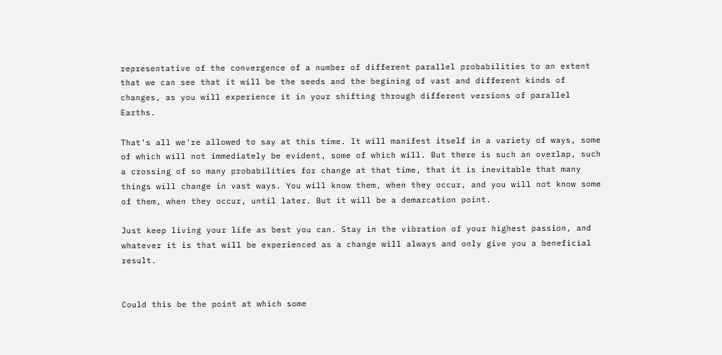representative of the convergence of a number of different parallel probabilities to an extent that we can see that it will be the seeds and the begining of vast and different kinds of changes, as you will experience it in your shifting through different versions of parallel Earths.

That's all we're allowed to say at this time. It will manifest itself in a variety of ways, some of which will not immediately be evident, some of which will. But there is such an overlap, such a crossing of so many probabilities for change at that time, that it is inevitable that many things will change in vast ways. You will know them, when they occur, and you will not know some of them, when they occur, until later. But it will be a demarcation point.

Just keep living your life as best you can. Stay in the vibration of your highest passion, and whatever it is that will be experienced as a change will always and only give you a beneficial result.


Could this be the point at which some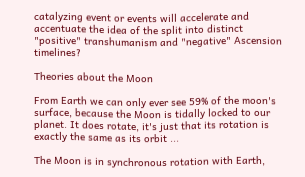catalyzing event or events will accelerate and accentuate the idea of the split into distinct "positive" transhumanism and "negative" Ascension timelines?

Theories about the Moon

From Earth we can only ever see 59% of the moon's surface, because the Moon is tidally locked to our planet. It does rotate, it's just that its rotation is exactly the same as its orbit ...

The Moon is in synchronous rotation with Earth,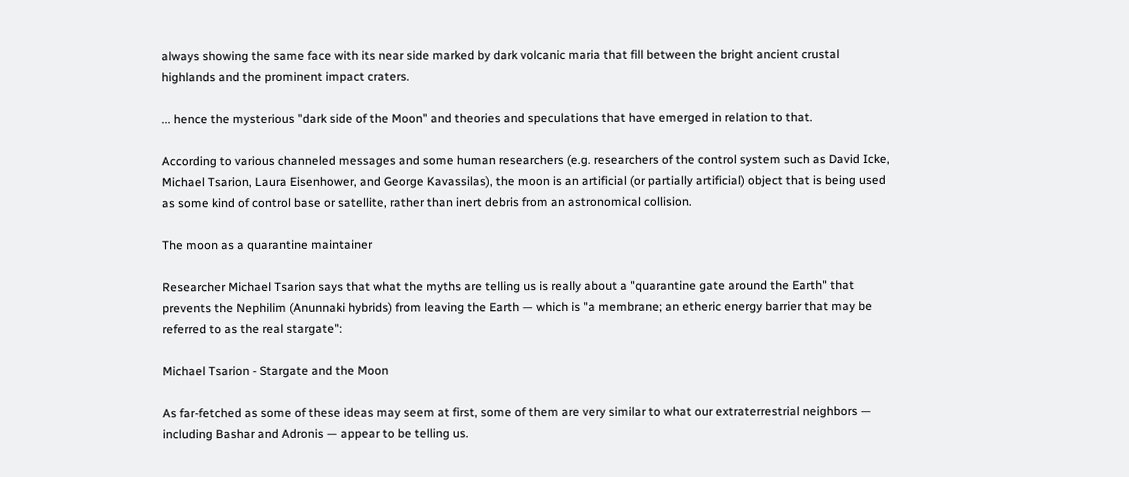always showing the same face with its near side marked by dark volcanic maria that fill between the bright ancient crustal highlands and the prominent impact craters.

... hence the mysterious "dark side of the Moon" and theories and speculations that have emerged in relation to that.

According to various channeled messages and some human researchers (e.g. researchers of the control system such as David Icke, Michael Tsarion, Laura Eisenhower, and George Kavassilas), the moon is an artificial (or partially artificial) object that is being used as some kind of control base or satellite, rather than inert debris from an astronomical collision.

The moon as a quarantine maintainer

Researcher Michael Tsarion says that what the myths are telling us is really about a "quarantine gate around the Earth" that prevents the Nephilim (Anunnaki hybrids) from leaving the Earth — which is "a membrane; an etheric energy barrier that may be referred to as the real stargate":

Michael Tsarion - Stargate and the Moon

As far-fetched as some of these ideas may seem at first, some of them are very similar to what our extraterrestrial neighbors — including Bashar and Adronis — appear to be telling us.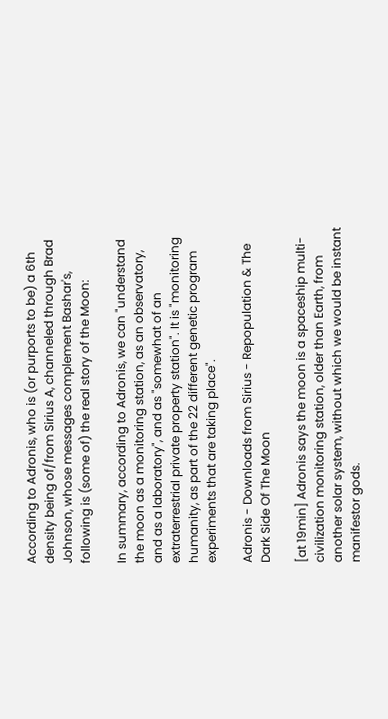According to Adronis, who is (or purports to be) a 6th density being of/from Sirius A, channeled through Brad Johnson, whose messages complement Bashar's, following is (some of) the real story of the Moon:

In summary, according to Adronis, we can "understand the moon as a monitoring station, as an observatory, and as a laboratory", and as "somewhat of an extraterrestrial private property station". It is "monitoring humanity, as part of the 22 different genetic program experiments that are taking place".

Adronis - Downloads from Sirius - Repopulation & The Dark Side Of The Moon

[at 19min] Adronis says the moon is a spaceship multi-civilization monitoring station, older than Earth, from another solar system, without which we would be instant manifestor gods.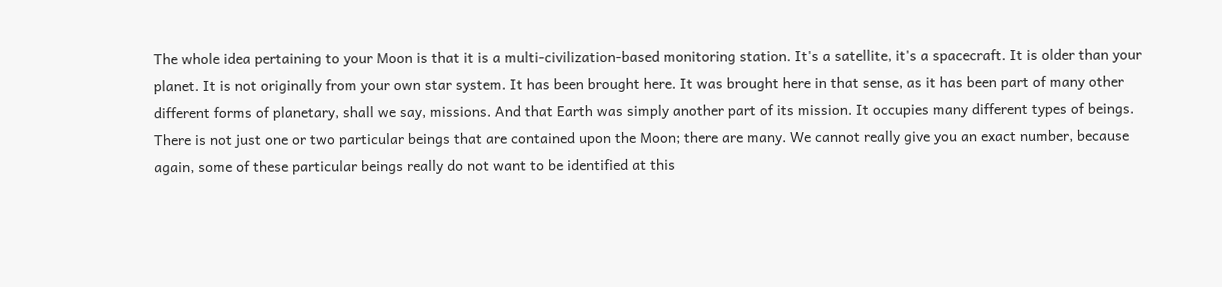The whole idea pertaining to your Moon is that it is a multi-civilization-based monitoring station. It's a satellite, it's a spacecraft. It is older than your planet. It is not originally from your own star system. It has been brought here. It was brought here in that sense, as it has been part of many other different forms of planetary, shall we say, missions. And that Earth was simply another part of its mission. It occupies many different types of beings. There is not just one or two particular beings that are contained upon the Moon; there are many. We cannot really give you an exact number, because again, some of these particular beings really do not want to be identified at this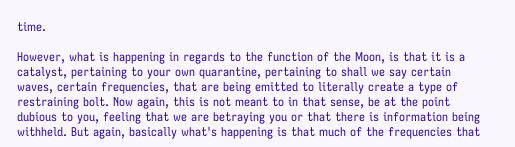time.

However, what is happening in regards to the function of the Moon, is that it is a catalyst, pertaining to your own quarantine, pertaining to shall we say certain waves, certain frequencies, that are being emitted to literally create a type of restraining bolt. Now again, this is not meant to in that sense, be at the point dubious to you, feeling that we are betraying you or that there is information being withheld. But again, basically what's happening is that much of the frequencies that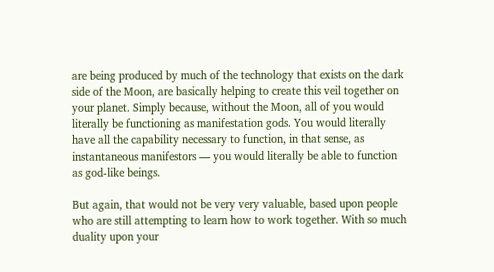are being produced by much of the technology that exists on the dark side of the Moon, are basically helping to create this veil together on your planet. Simply because, without the Moon, all of you would literally be functioning as manifestation gods. You would literally have all the capability necessary to function, in that sense, as instantaneous manifestors — you would literally be able to function as god-like beings.

But again, that would not be very very valuable, based upon people who are still attempting to learn how to work together. With so much duality upon your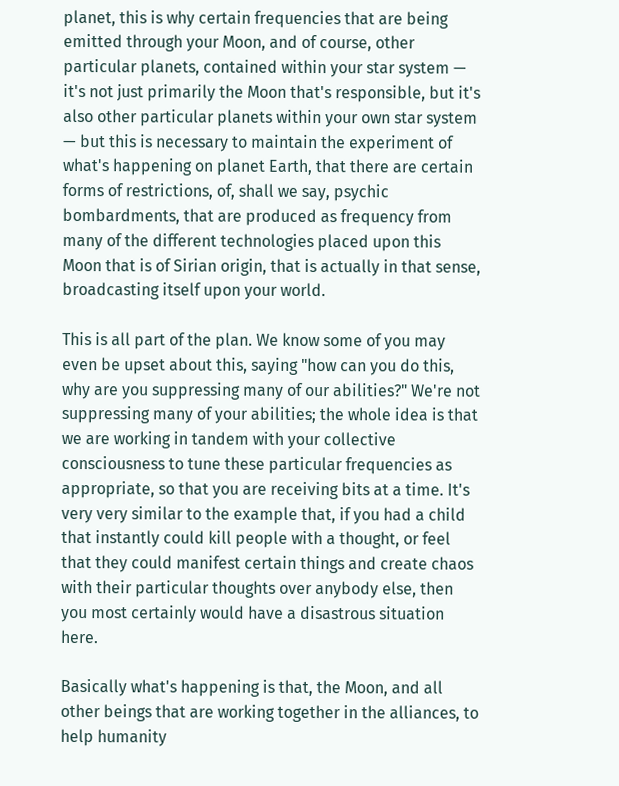planet, this is why certain frequencies that are being emitted through your Moon, and of course, other particular planets, contained within your star system — it's not just primarily the Moon that's responsible, but it's also other particular planets within your own star system — but this is necessary to maintain the experiment of what's happening on planet Earth, that there are certain forms of restrictions, of, shall we say, psychic bombardments, that are produced as frequency from many of the different technologies placed upon this Moon that is of Sirian origin, that is actually in that sense, broadcasting itself upon your world.

This is all part of the plan. We know some of you may even be upset about this, saying "how can you do this, why are you suppressing many of our abilities?" We're not suppressing many of your abilities; the whole idea is that we are working in tandem with your collective consciousness to tune these particular frequencies as appropriate, so that you are receiving bits at a time. It's very very similar to the example that, if you had a child that instantly could kill people with a thought, or feel that they could manifest certain things and create chaos with their particular thoughts over anybody else, then you most certainly would have a disastrous situation here.

Basically what's happening is that, the Moon, and all other beings that are working together in the alliances, to help humanity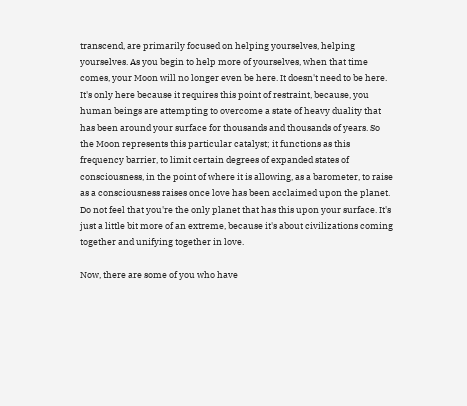transcend, are primarily focused on helping yourselves, helping yourselves. As you begin to help more of yourselves, when that time comes, your Moon will no longer even be here. It doesn't need to be here. It's only here because it requires this point of restraint, because, you human beings are attempting to overcome a state of heavy duality that has been around your surface for thousands and thousands of years. So the Moon represents this particular catalyst; it functions as this frequency barrier, to limit certain degrees of expanded states of consciousness, in the point of where it is allowing, as a barometer, to raise as a consciousness raises once love has been acclaimed upon the planet. Do not feel that you're the only planet that has this upon your surface. It's just a little bit more of an extreme, because it's about civilizations coming together and unifying together in love.

Now, there are some of you who have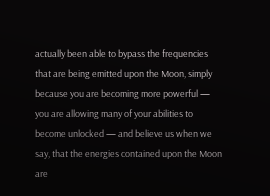actually been able to bypass the frequencies that are being emitted upon the Moon, simply because you are becoming more powerful — you are allowing many of your abilities to become unlocked — and believe us when we say, that the energies contained upon the Moon are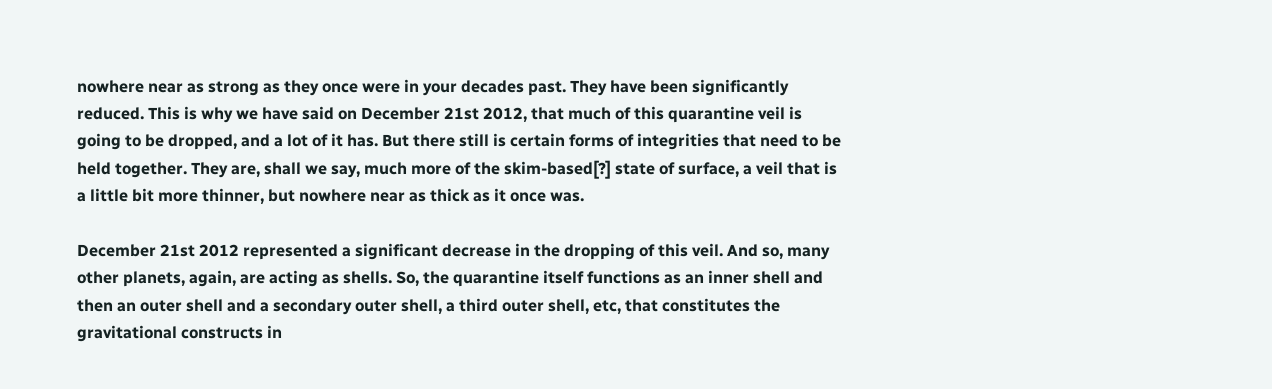nowhere near as strong as they once were in your decades past. They have been significantly reduced. This is why we have said on December 21st 2012, that much of this quarantine veil is going to be dropped, and a lot of it has. But there still is certain forms of integrities that need to be held together. They are, shall we say, much more of the skim-based[?] state of surface, a veil that is a little bit more thinner, but nowhere near as thick as it once was.

December 21st 2012 represented a significant decrease in the dropping of this veil. And so, many other planets, again, are acting as shells. So, the quarantine itself functions as an inner shell and then an outer shell and a secondary outer shell, a third outer shell, etc, that constitutes the gravitational constructs in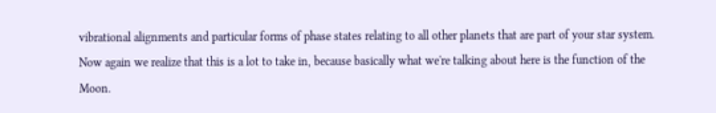vibrational alignments and particular forms of phase states relating to all other planets that are part of your star system. Now again we realize that this is a lot to take in, because basically what we're talking about here is the function of the Moon.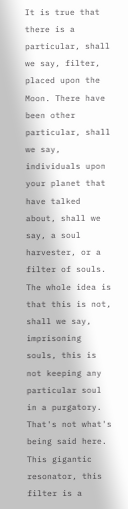It is true that there is a particular, shall we say, filter, placed upon the Moon. There have been other particular, shall we say, individuals upon your planet that have talked about, shall we say, a soul harvester, or a filter of souls. The whole idea is that this is not, shall we say, imprisoning souls, this is not keeping any particular soul in a purgatory. That's not what's being said here. This gigantic resonator, this filter is a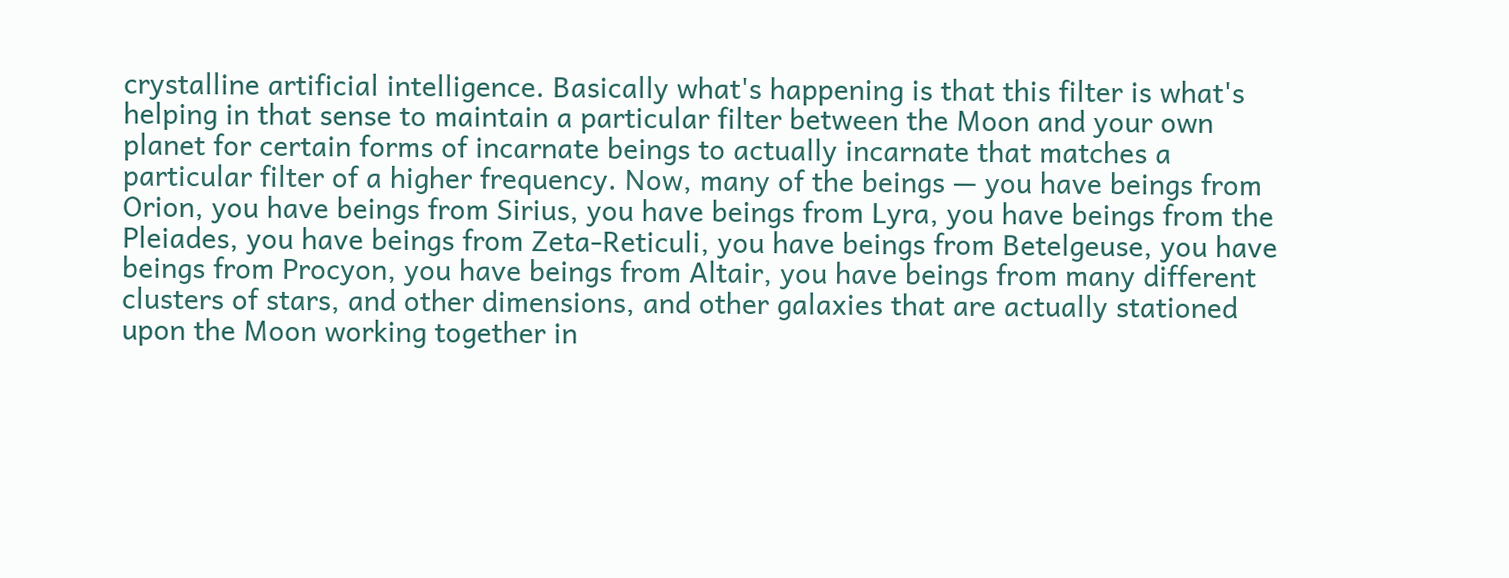crystalline artificial intelligence. Basically what's happening is that this filter is what's helping in that sense to maintain a particular filter between the Moon and your own planet for certain forms of incarnate beings to actually incarnate that matches a particular filter of a higher frequency. Now, many of the beings — you have beings from Orion, you have beings from Sirius, you have beings from Lyra, you have beings from the Pleiades, you have beings from Zeta-Reticuli, you have beings from Betelgeuse, you have beings from Procyon, you have beings from Altair, you have beings from many different clusters of stars, and other dimensions, and other galaxies that are actually stationed upon the Moon working together in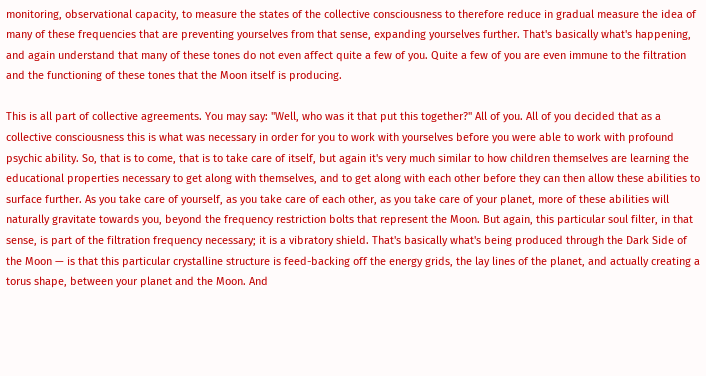monitoring, observational capacity, to measure the states of the collective consciousness to therefore reduce in gradual measure the idea of many of these frequencies that are preventing yourselves from that sense, expanding yourselves further. That's basically what's happening, and again understand that many of these tones do not even affect quite a few of you. Quite a few of you are even immune to the filtration and the functioning of these tones that the Moon itself is producing.

This is all part of collective agreements. You may say: "Well, who was it that put this together?" All of you. All of you decided that as a collective consciousness this is what was necessary in order for you to work with yourselves before you were able to work with profound psychic ability. So, that is to come, that is to take care of itself, but again it's very much similar to how children themselves are learning the educational properties necessary to get along with themselves, and to get along with each other before they can then allow these abilities to surface further. As you take care of yourself, as you take care of each other, as you take care of your planet, more of these abilities will naturally gravitate towards you, beyond the frequency restriction bolts that represent the Moon. But again, this particular soul filter, in that sense, is part of the filtration frequency necessary; it is a vibratory shield. That's basically what's being produced through the Dark Side of the Moon — is that this particular crystalline structure is feed-backing off the energy grids, the lay lines of the planet, and actually creating a torus shape, between your planet and the Moon. And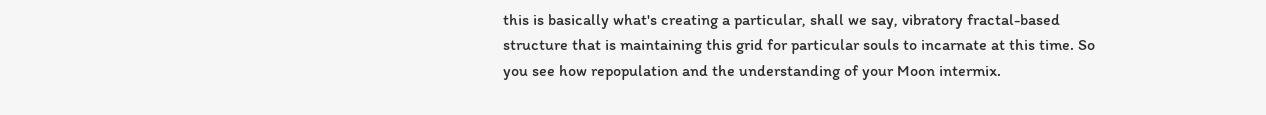this is basically what's creating a particular, shall we say, vibratory fractal-based structure that is maintaining this grid for particular souls to incarnate at this time. So you see how repopulation and the understanding of your Moon intermix.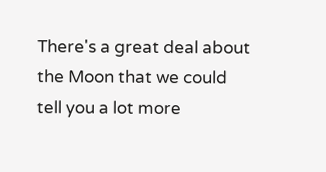There's a great deal about the Moon that we could tell you a lot more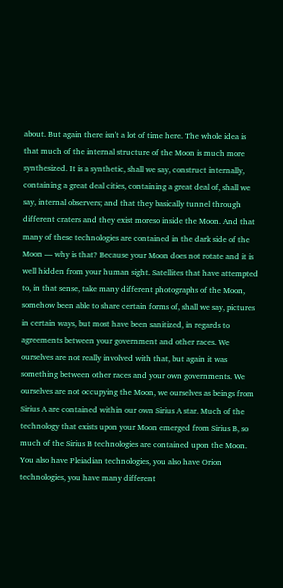about. But again there isn't a lot of time here. The whole idea is that much of the internal structure of the Moon is much more synthesized. It is a synthetic, shall we say, construct internally, containing a great deal cities, containing a great deal of, shall we say, internal observers; and that they basically tunnel through different craters and they exist moreso inside the Moon. And that many of these technologies are contained in the dark side of the Moon — why is that? Because your Moon does not rotate and it is well hidden from your human sight. Satellites that have attempted to, in that sense, take many different photographs of the Moon, somehow been able to share certain forms of, shall we say, pictures in certain ways, but most have been sanitized, in regards to agreements between your government and other races. We ourselves are not really involved with that, but again it was something between other races and your own governments. We ourselves are not occupying the Moon, we ourselves as beings from Sirius A are contained within our own Sirius A star. Much of the technology that exists upon your Moon emerged from Sirius B, so much of the Sirius B technologies are contained upon the Moon. You also have Pleiadian technologies, you also have Orion technologies, you have many different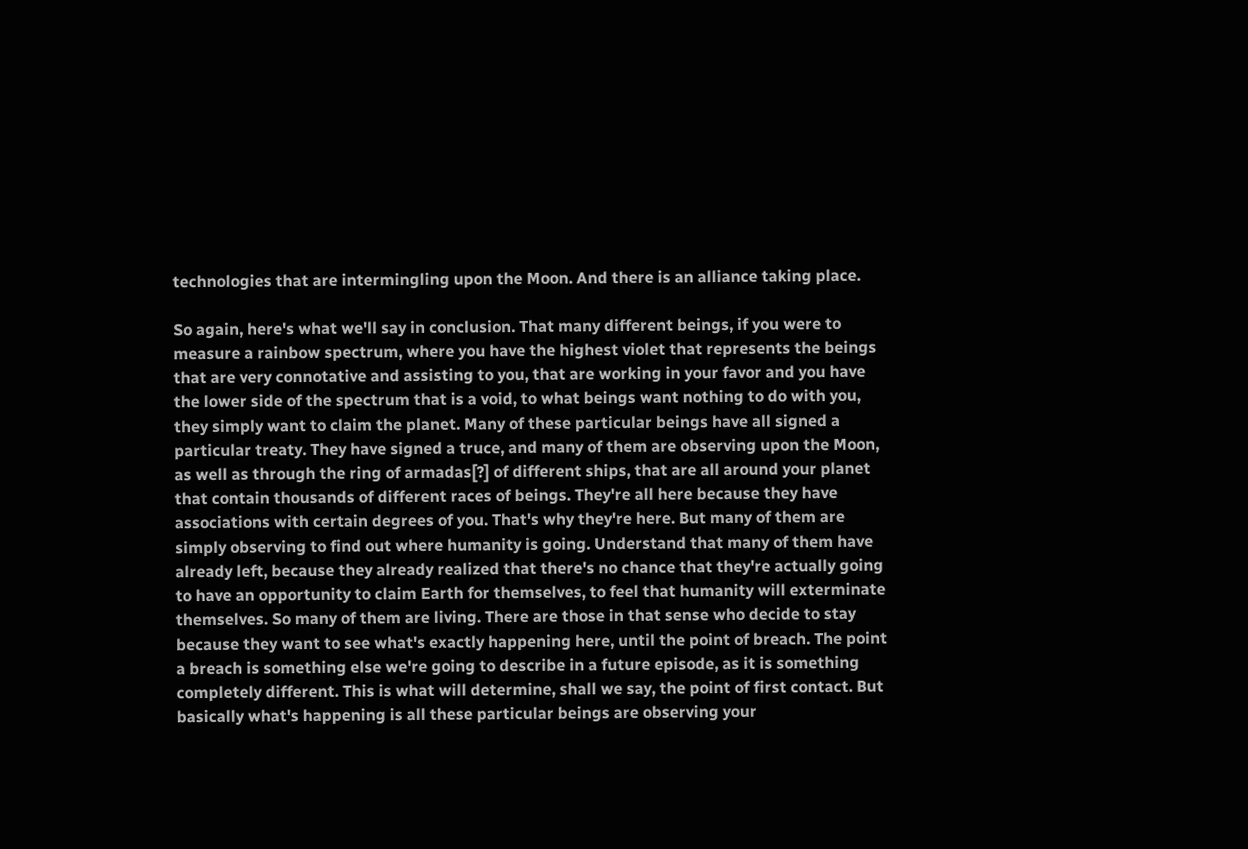technologies that are intermingling upon the Moon. And there is an alliance taking place.

So again, here's what we'll say in conclusion. That many different beings, if you were to measure a rainbow spectrum, where you have the highest violet that represents the beings that are very connotative and assisting to you, that are working in your favor and you have the lower side of the spectrum that is a void, to what beings want nothing to do with you, they simply want to claim the planet. Many of these particular beings have all signed a particular treaty. They have signed a truce, and many of them are observing upon the Moon, as well as through the ring of armadas[?] of different ships, that are all around your planet that contain thousands of different races of beings. They're all here because they have associations with certain degrees of you. That's why they're here. But many of them are simply observing to find out where humanity is going. Understand that many of them have already left, because they already realized that there's no chance that they're actually going to have an opportunity to claim Earth for themselves, to feel that humanity will exterminate themselves. So many of them are living. There are those in that sense who decide to stay because they want to see what's exactly happening here, until the point of breach. The point a breach is something else we're going to describe in a future episode, as it is something completely different. This is what will determine, shall we say, the point of first contact. But basically what's happening is all these particular beings are observing your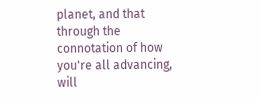planet, and that through the connotation of how you're all advancing, will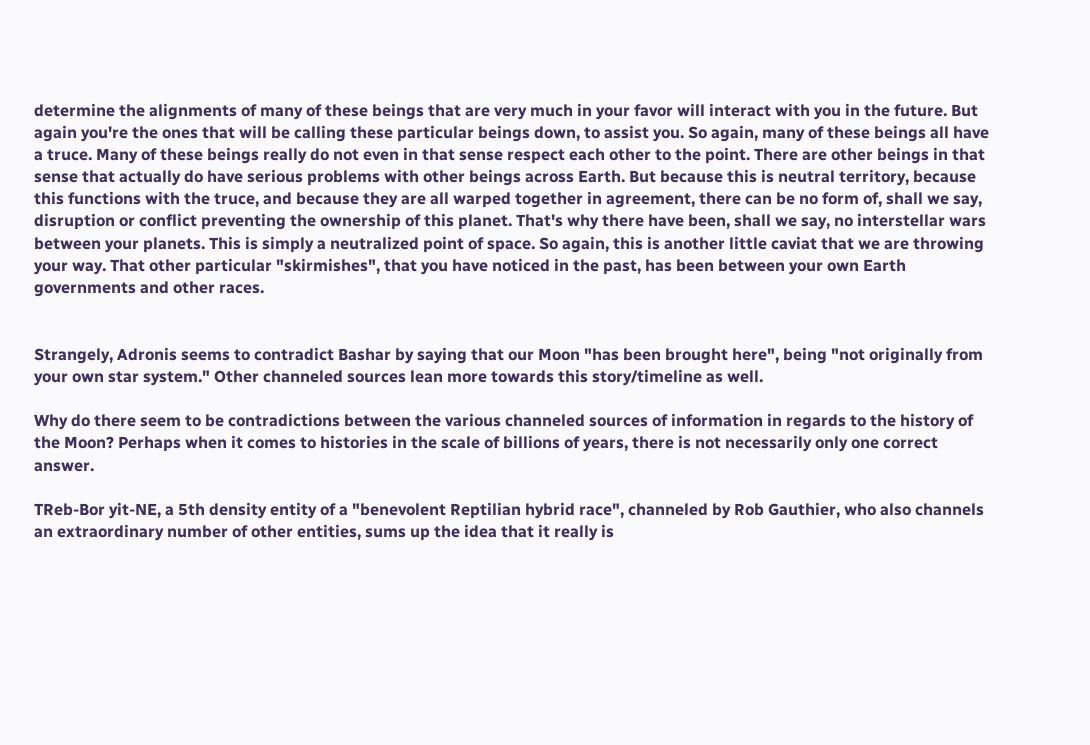determine the alignments of many of these beings that are very much in your favor will interact with you in the future. But again you're the ones that will be calling these particular beings down, to assist you. So again, many of these beings all have a truce. Many of these beings really do not even in that sense respect each other to the point. There are other beings in that sense that actually do have serious problems with other beings across Earth. But because this is neutral territory, because this functions with the truce, and because they are all warped together in agreement, there can be no form of, shall we say, disruption or conflict preventing the ownership of this planet. That's why there have been, shall we say, no interstellar wars between your planets. This is simply a neutralized point of space. So again, this is another little caviat that we are throwing your way. That other particular "skirmishes", that you have noticed in the past, has been between your own Earth governments and other races.


Strangely, Adronis seems to contradict Bashar by saying that our Moon "has been brought here", being "not originally from your own star system." Other channeled sources lean more towards this story/timeline as well.

Why do there seem to be contradictions between the various channeled sources of information in regards to the history of the Moon? Perhaps when it comes to histories in the scale of billions of years, there is not necessarily only one correct answer.

TReb-Bor yit-NE, a 5th density entity of a "benevolent Reptilian hybrid race", channeled by Rob Gauthier, who also channels an extraordinary number of other entities, sums up the idea that it really is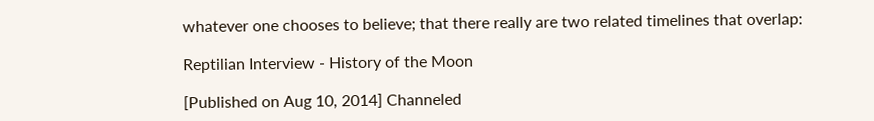whatever one chooses to believe; that there really are two related timelines that overlap:

Reptilian Interview - History of the Moon

[Published on Aug 10, 2014] Channeled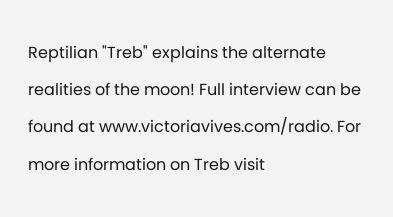Reptilian "Treb" explains the alternate realities of the moon! Full interview can be found at www.victoriavives.com/radio. For more information on Treb visit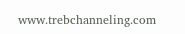www.trebchanneling.com